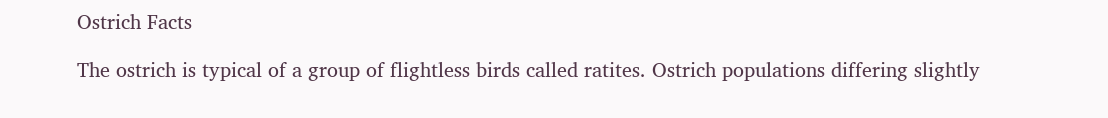Ostrich Facts

The ostrich is typical of a group of flightless birds called ratites. Ostrich populations differing slightly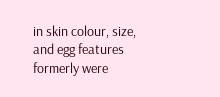in skin colour, size, and egg features formerly were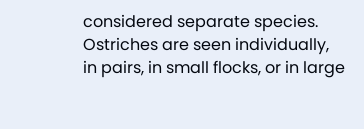considered separate species. Ostriches are seen individually, in pairs, in small flocks, or in large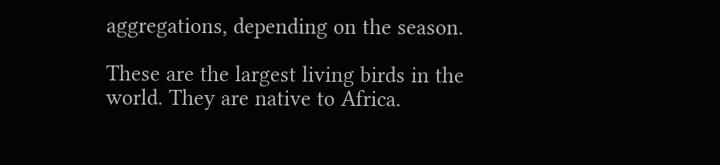aggregations, depending on the season.

These are the largest living birds in the world. They are native to Africa.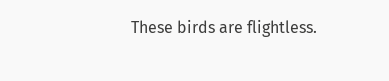These birds are flightless.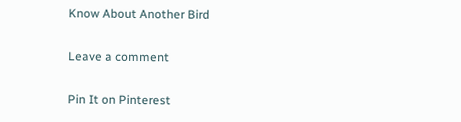Know About Another Bird

Leave a comment

Pin It on Pinterest